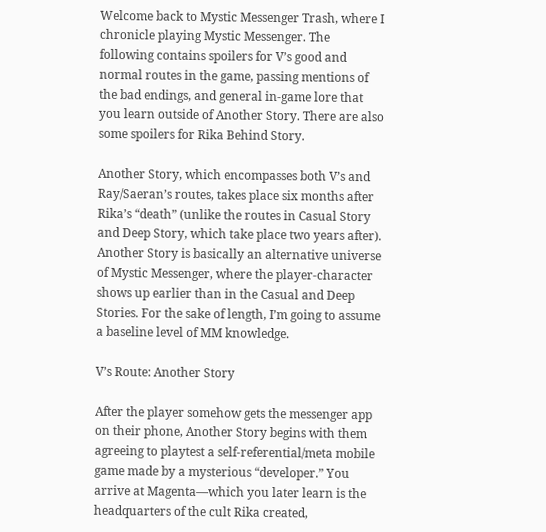Welcome back to Mystic Messenger Trash, where I chronicle playing Mystic Messenger. The following contains spoilers for V’s good and normal routes in the game, passing mentions of the bad endings, and general in-game lore that you learn outside of Another Story. There are also some spoilers for Rika Behind Story.

Another Story, which encompasses both V’s and Ray/Saeran’s routes, takes place six months after Rika’s “death” (unlike the routes in Casual Story and Deep Story, which take place two years after). Another Story is basically an alternative universe of Mystic Messenger, where the player-character shows up earlier than in the Casual and Deep Stories. For the sake of length, I’m going to assume a baseline level of MM knowledge.

V’s Route: Another Story

After the player somehow gets the messenger app on their phone, Another Story begins with them agreeing to playtest a self-referential/meta mobile game made by a mysterious “developer.” You arrive at Magenta—which you later learn is the headquarters of the cult Rika created,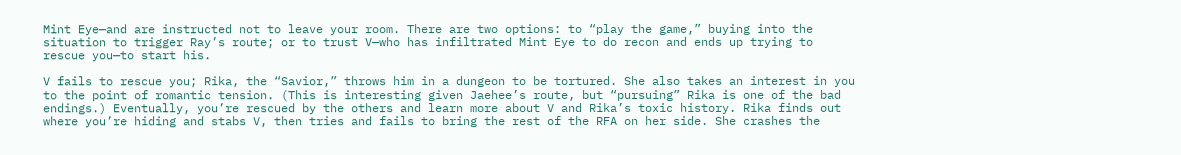Mint Eye—and are instructed not to leave your room. There are two options: to “play the game,” buying into the situation to trigger Ray’s route; or to trust V—who has infiltrated Mint Eye to do recon and ends up trying to rescue you—to start his.

V fails to rescue you; Rika, the “Savior,” throws him in a dungeon to be tortured. She also takes an interest in you to the point of romantic tension. (This is interesting given Jaehee’s route, but “pursuing” Rika is one of the bad endings.) Eventually, you’re rescued by the others and learn more about V and Rika’s toxic history. Rika finds out where you’re hiding and stabs V, then tries and fails to bring the rest of the RFA on her side. She crashes the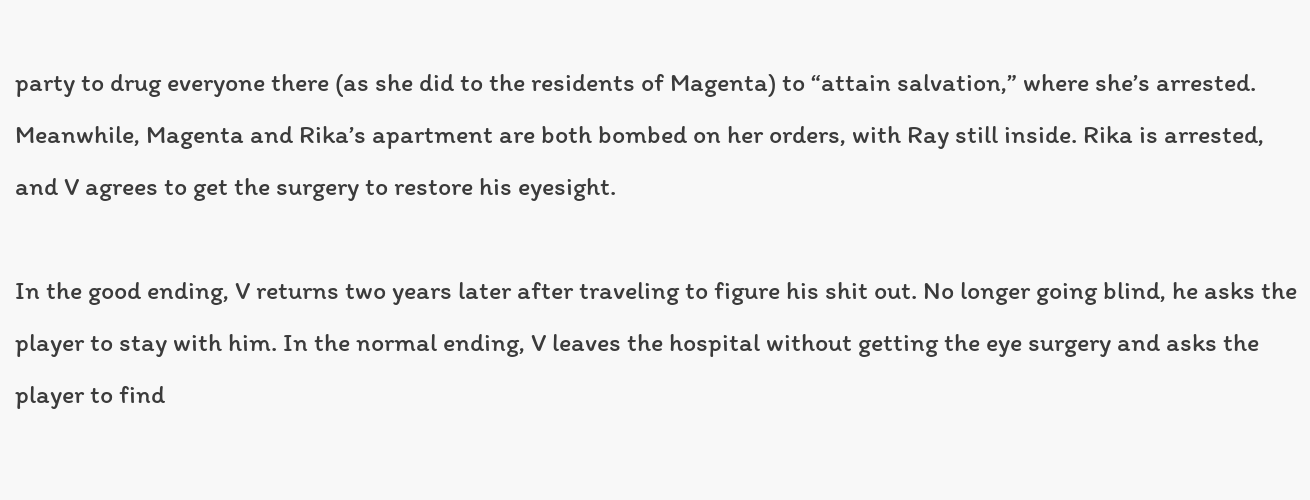party to drug everyone there (as she did to the residents of Magenta) to “attain salvation,” where she’s arrested. Meanwhile, Magenta and Rika’s apartment are both bombed on her orders, with Ray still inside. Rika is arrested, and V agrees to get the surgery to restore his eyesight.

In the good ending, V returns two years later after traveling to figure his shit out. No longer going blind, he asks the player to stay with him. In the normal ending, V leaves the hospital without getting the eye surgery and asks the player to find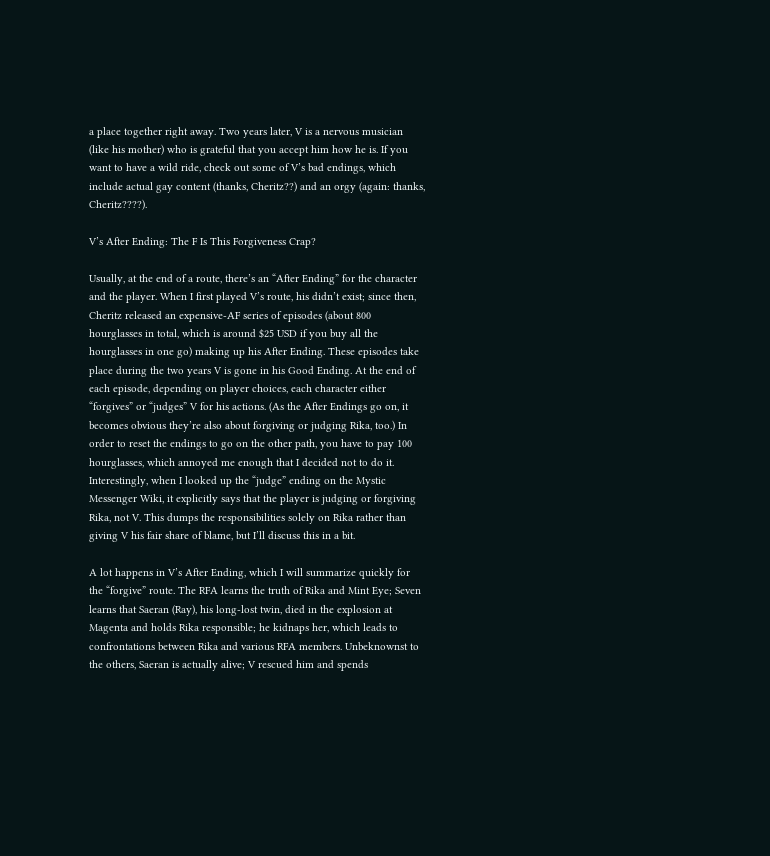a place together right away. Two years later, V is a nervous musician (like his mother) who is grateful that you accept him how he is. If you want to have a wild ride, check out some of V’s bad endings, which include actual gay content (thanks, Cheritz??) and an orgy (again: thanks, Cheritz????).

V’s After Ending: The F Is This Forgiveness Crap?

Usually, at the end of a route, there’s an “After Ending” for the character and the player. When I first played V’s route, his didn’t exist; since then, Cheritz released an expensive-AF series of episodes (about 800 hourglasses in total, which is around $25 USD if you buy all the hourglasses in one go) making up his After Ending. These episodes take place during the two years V is gone in his Good Ending. At the end of each episode, depending on player choices, each character either “forgives” or “judges” V for his actions. (As the After Endings go on, it becomes obvious they’re also about forgiving or judging Rika, too.) In order to reset the endings to go on the other path, you have to pay 100 hourglasses, which annoyed me enough that I decided not to do it. Interestingly, when I looked up the “judge” ending on the Mystic Messenger Wiki, it explicitly says that the player is judging or forgiving Rika, not V. This dumps the responsibilities solely on Rika rather than giving V his fair share of blame, but I’ll discuss this in a bit.

A lot happens in V’s After Ending, which I will summarize quickly for the “forgive” route. The RFA learns the truth of Rika and Mint Eye; Seven learns that Saeran (Ray), his long-lost twin, died in the explosion at Magenta and holds Rika responsible; he kidnaps her, which leads to confrontations between Rika and various RFA members. Unbeknownst to the others, Saeran is actually alive; V rescued him and spends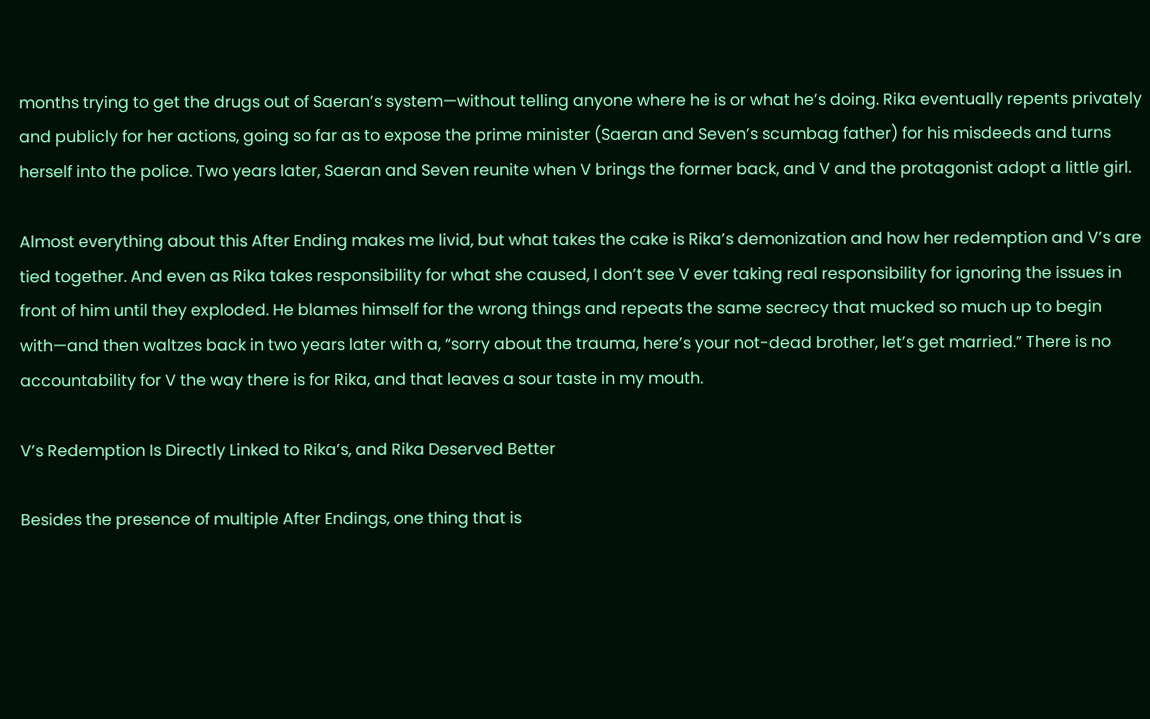months trying to get the drugs out of Saeran’s system—without telling anyone where he is or what he’s doing. Rika eventually repents privately and publicly for her actions, going so far as to expose the prime minister (Saeran and Seven’s scumbag father) for his misdeeds and turns herself into the police. Two years later, Saeran and Seven reunite when V brings the former back, and V and the protagonist adopt a little girl.

Almost everything about this After Ending makes me livid, but what takes the cake is Rika’s demonization and how her redemption and V’s are tied together. And even as Rika takes responsibility for what she caused, I don’t see V ever taking real responsibility for ignoring the issues in front of him until they exploded. He blames himself for the wrong things and repeats the same secrecy that mucked so much up to begin with—and then waltzes back in two years later with a, “sorry about the trauma, here’s your not-dead brother, let’s get married.” There is no accountability for V the way there is for Rika, and that leaves a sour taste in my mouth.

V’s Redemption Is Directly Linked to Rika’s, and Rika Deserved Better

Besides the presence of multiple After Endings, one thing that is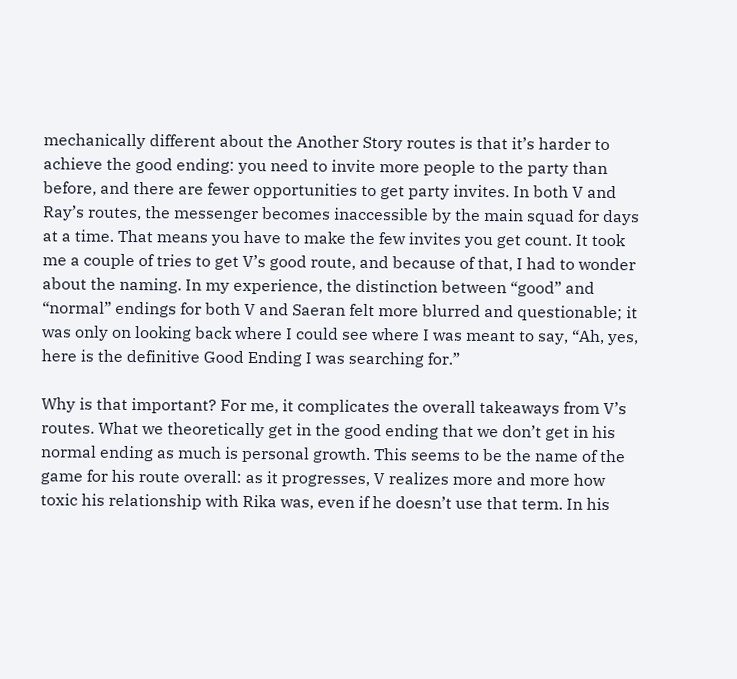mechanically different about the Another Story routes is that it’s harder to achieve the good ending: you need to invite more people to the party than before, and there are fewer opportunities to get party invites. In both V and Ray’s routes, the messenger becomes inaccessible by the main squad for days at a time. That means you have to make the few invites you get count. It took me a couple of tries to get V’s good route, and because of that, I had to wonder about the naming. In my experience, the distinction between “good” and “normal” endings for both V and Saeran felt more blurred and questionable; it was only on looking back where I could see where I was meant to say, “Ah, yes, here is the definitive Good Ending I was searching for.”

Why is that important? For me, it complicates the overall takeaways from V’s routes. What we theoretically get in the good ending that we don’t get in his normal ending as much is personal growth. This seems to be the name of the game for his route overall: as it progresses, V realizes more and more how toxic his relationship with Rika was, even if he doesn’t use that term. In his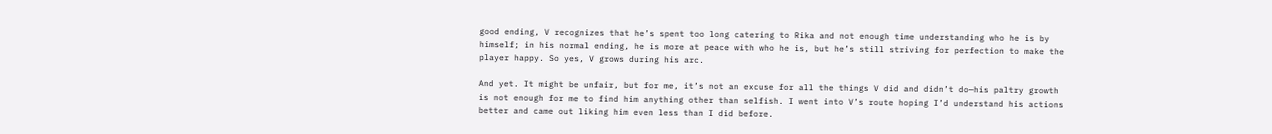good ending, V recognizes that he’s spent too long catering to Rika and not enough time understanding who he is by himself; in his normal ending, he is more at peace with who he is, but he’s still striving for perfection to make the player happy. So yes, V grows during his arc.

And yet. It might be unfair, but for me, it’s not an excuse for all the things V did and didn’t do—his paltry growth is not enough for me to find him anything other than selfish. I went into V’s route hoping I’d understand his actions better and came out liking him even less than I did before.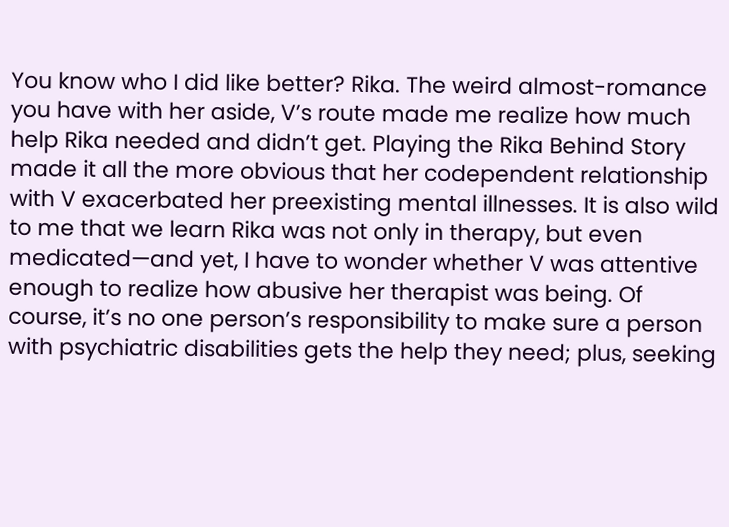You know who I did like better? Rika. The weird almost-romance you have with her aside, V’s route made me realize how much help Rika needed and didn’t get. Playing the Rika Behind Story made it all the more obvious that her codependent relationship with V exacerbated her preexisting mental illnesses. It is also wild to me that we learn Rika was not only in therapy, but even medicated—and yet, I have to wonder whether V was attentive enough to realize how abusive her therapist was being. Of course, it’s no one person’s responsibility to make sure a person with psychiatric disabilities gets the help they need; plus, seeking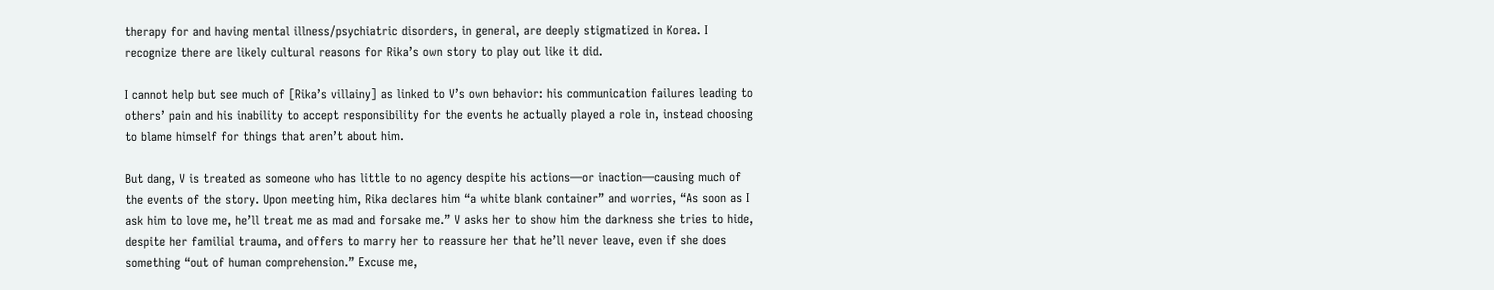therapy for and having mental illness/psychiatric disorders, in general, are deeply stigmatized in Korea. I recognize there are likely cultural reasons for Rika’s own story to play out like it did.

I cannot help but see much of [Rika’s villainy] as linked to V’s own behavior: his communication failures leading to others’ pain and his inability to accept responsibility for the events he actually played a role in, instead choosing to blame himself for things that aren’t about him.

But dang, V is treated as someone who has little to no agency despite his actions—or inaction—causing much of the events of the story. Upon meeting him, Rika declares him “a white blank container” and worries, “As soon as I ask him to love me, he’ll treat me as mad and forsake me.” V asks her to show him the darkness she tries to hide, despite her familial trauma, and offers to marry her to reassure her that he’ll never leave, even if she does something “out of human comprehension.” Excuse me,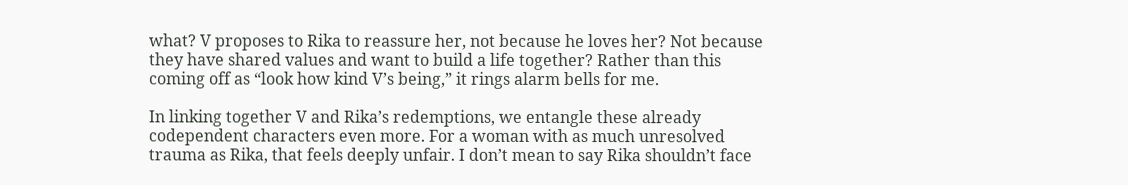what? V proposes to Rika to reassure her, not because he loves her? Not because they have shared values and want to build a life together? Rather than this coming off as “look how kind V’s being,” it rings alarm bells for me.

In linking together V and Rika’s redemptions, we entangle these already codependent characters even more. For a woman with as much unresolved trauma as Rika, that feels deeply unfair. I don’t mean to say Rika shouldn’t face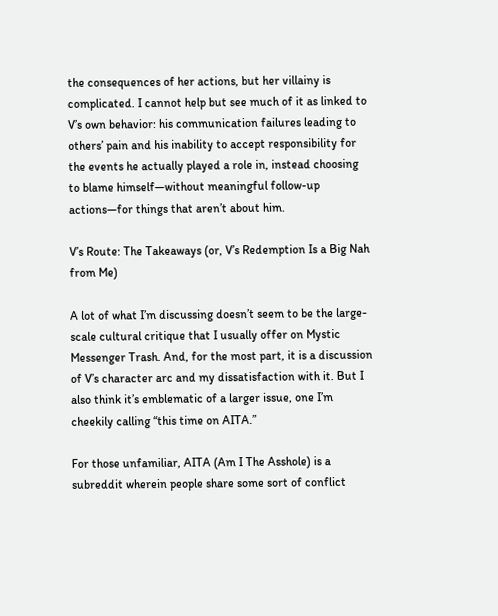the consequences of her actions, but her villainy is complicated. I cannot help but see much of it as linked to V’s own behavior: his communication failures leading to others’ pain and his inability to accept responsibility for the events he actually played a role in, instead choosing to blame himself—without meaningful follow-up actions—for things that aren’t about him.

V’s Route: The Takeaways (or, V’s Redemption Is a Big Nah from Me)

A lot of what I’m discussing doesn’t seem to be the large-scale cultural critique that I usually offer on Mystic Messenger Trash. And, for the most part, it is a discussion of V’s character arc and my dissatisfaction with it. But I also think it’s emblematic of a larger issue, one I’m cheekily calling “this time on AITA.”

For those unfamiliar, AITA (Am I The Asshole) is a subreddit wherein people share some sort of conflict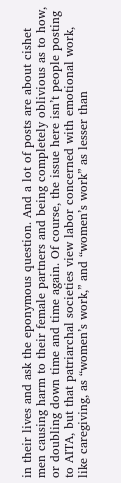in their lives and ask the eponymous question. And a lot of posts are about cishet men causing harm to their female partners and being completely oblivious as to how, or doubling down time and time again. Of course, the issue here isn’t people posting to AITA, but that patriarchal societies view labor concerned with emotional work, like caregiving, as “women’s work,” and “women’s work” as lesser than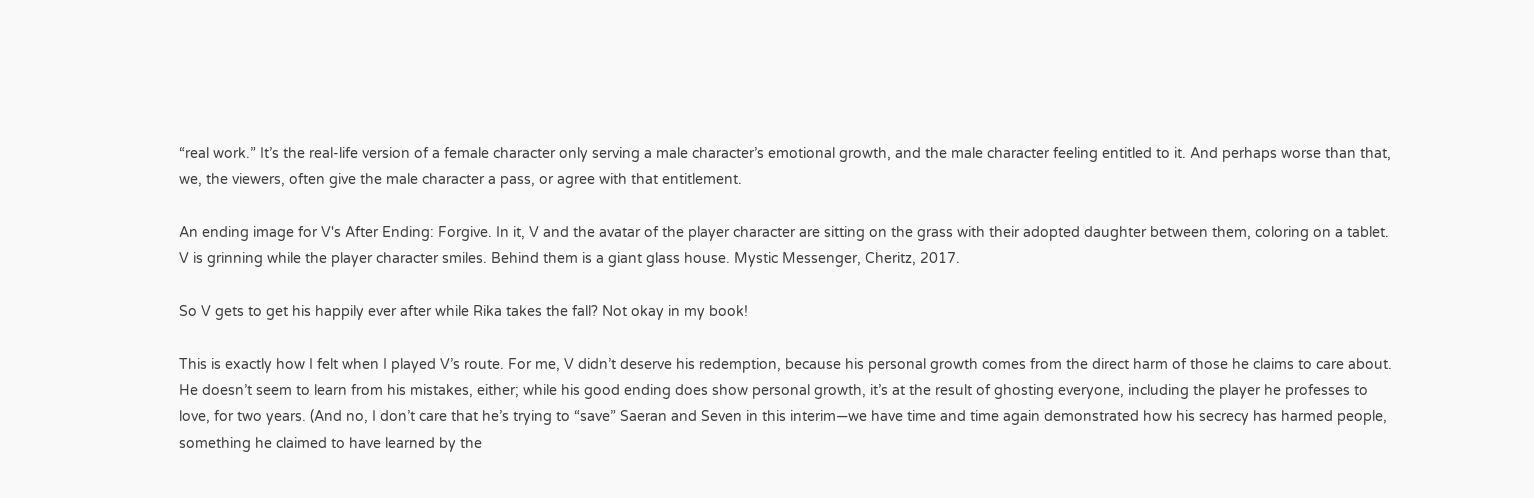“real work.” It’s the real-life version of a female character only serving a male character’s emotional growth, and the male character feeling entitled to it. And perhaps worse than that, we, the viewers, often give the male character a pass, or agree with that entitlement.

An ending image for V's After Ending: Forgive. In it, V and the avatar of the player character are sitting on the grass with their adopted daughter between them, coloring on a tablet. V is grinning while the player character smiles. Behind them is a giant glass house. Mystic Messenger, Cheritz, 2017.

So V gets to get his happily ever after while Rika takes the fall? Not okay in my book!

This is exactly how I felt when I played V’s route. For me, V didn’t deserve his redemption, because his personal growth comes from the direct harm of those he claims to care about. He doesn’t seem to learn from his mistakes, either; while his good ending does show personal growth, it’s at the result of ghosting everyone, including the player he professes to love, for two years. (And no, I don’t care that he’s trying to “save” Saeran and Seven in this interim—we have time and time again demonstrated how his secrecy has harmed people, something he claimed to have learned by the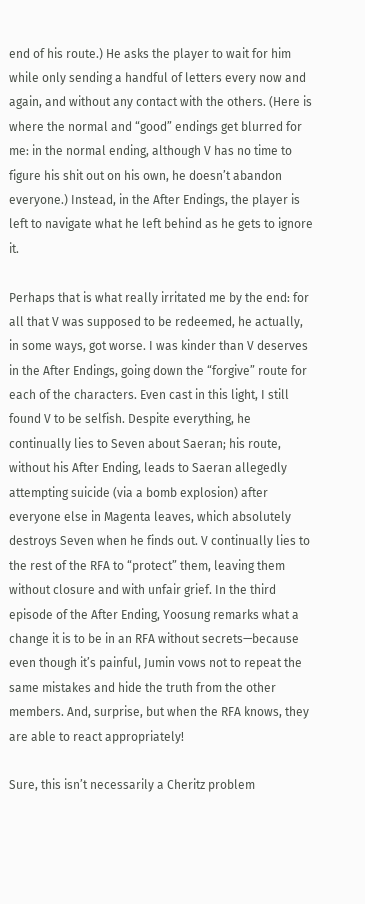end of his route.) He asks the player to wait for him while only sending a handful of letters every now and again, and without any contact with the others. (Here is where the normal and “good” endings get blurred for me: in the normal ending, although V has no time to figure his shit out on his own, he doesn’t abandon everyone.) Instead, in the After Endings, the player is left to navigate what he left behind as he gets to ignore it.

Perhaps that is what really irritated me by the end: for all that V was supposed to be redeemed, he actually, in some ways, got worse. I was kinder than V deserves in the After Endings, going down the “forgive” route for each of the characters. Even cast in this light, I still found V to be selfish. Despite everything, he continually lies to Seven about Saeran; his route, without his After Ending, leads to Saeran allegedly attempting suicide (via a bomb explosion) after everyone else in Magenta leaves, which absolutely destroys Seven when he finds out. V continually lies to the rest of the RFA to “protect” them, leaving them without closure and with unfair grief. In the third episode of the After Ending, Yoosung remarks what a change it is to be in an RFA without secrets—because even though it’s painful, Jumin vows not to repeat the same mistakes and hide the truth from the other members. And, surprise, but when the RFA knows, they are able to react appropriately!

Sure, this isn’t necessarily a Cheritz problem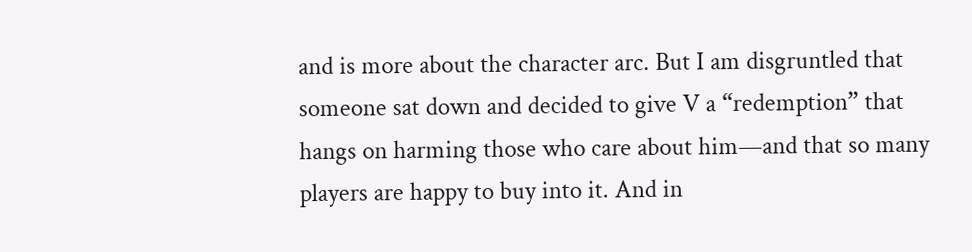and is more about the character arc. But I am disgruntled that someone sat down and decided to give V a “redemption” that hangs on harming those who care about him—and that so many players are happy to buy into it. And in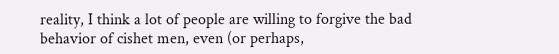reality, I think a lot of people are willing to forgive the bad behavior of cishet men, even (or perhaps,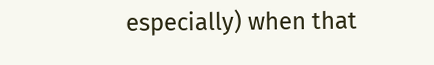especially) when that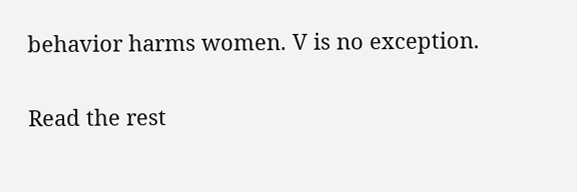behavior harms women. V is no exception.

Read the rest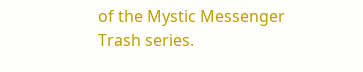of the Mystic Messenger Trash series.